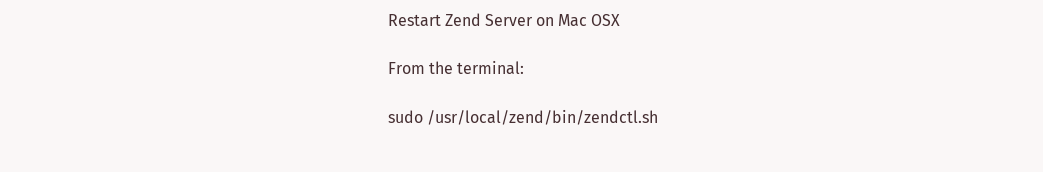Restart Zend Server on Mac OSX

From the terminal:

sudo /usr/local/zend/bin/zendctl.sh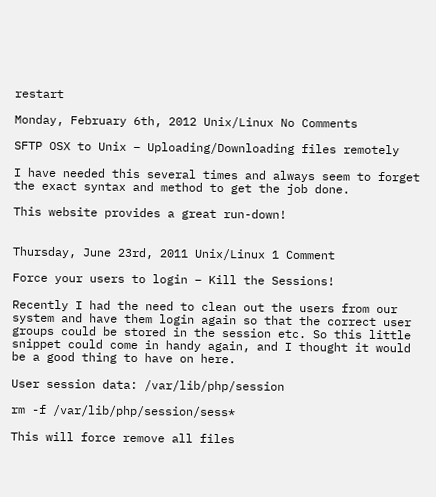restart

Monday, February 6th, 2012 Unix/Linux No Comments

SFTP OSX to Unix – Uploading/Downloading files remotely

I have needed this several times and always seem to forget the exact syntax and method to get the job done.

This website provides a great run-down!


Thursday, June 23rd, 2011 Unix/Linux 1 Comment

Force your users to login – Kill the Sessions!

Recently I had the need to clean out the users from our system and have them login again so that the correct user groups could be stored in the session etc. So this little snippet could come in handy again, and I thought it would be a good thing to have on here.

User session data: /var/lib/php/session

rm -f /var/lib/php/session/sess*

This will force remove all files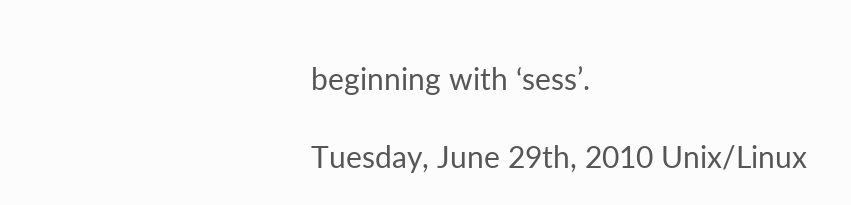beginning with ‘sess’.

Tuesday, June 29th, 2010 Unix/Linux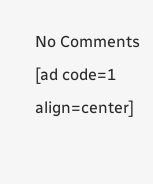No Comments
[ad code=1 align=center]